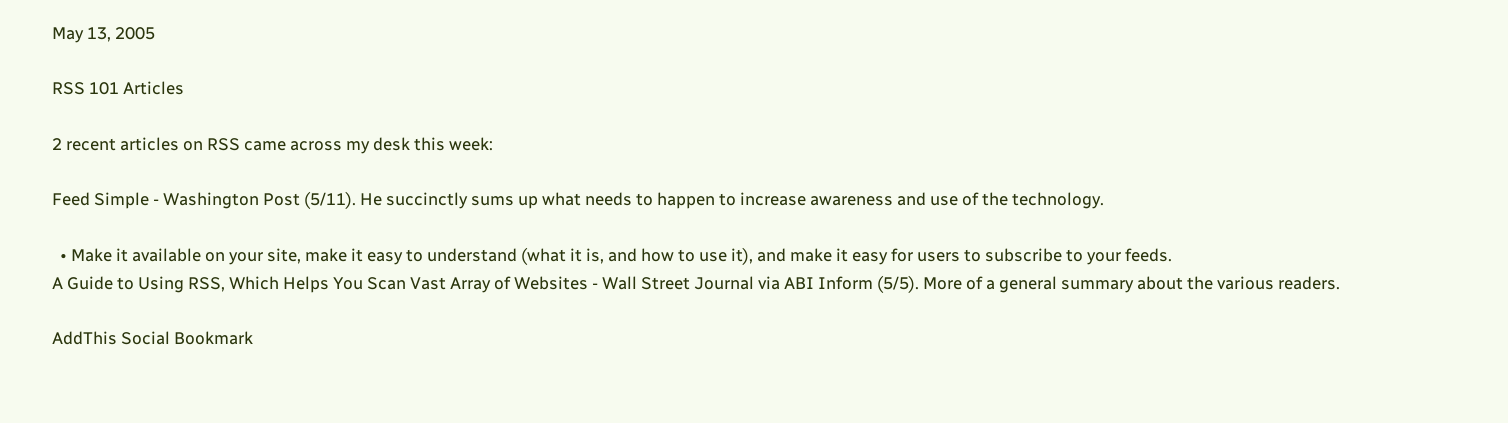May 13, 2005

RSS 101 Articles

2 recent articles on RSS came across my desk this week:

Feed Simple - Washington Post (5/11). He succinctly sums up what needs to happen to increase awareness and use of the technology.

  • Make it available on your site, make it easy to understand (what it is, and how to use it), and make it easy for users to subscribe to your feeds.
A Guide to Using RSS, Which Helps You Scan Vast Array of Websites - Wall Street Journal via ABI Inform (5/5). More of a general summary about the various readers.

AddThis Social Bookmark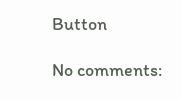Button

No comments: